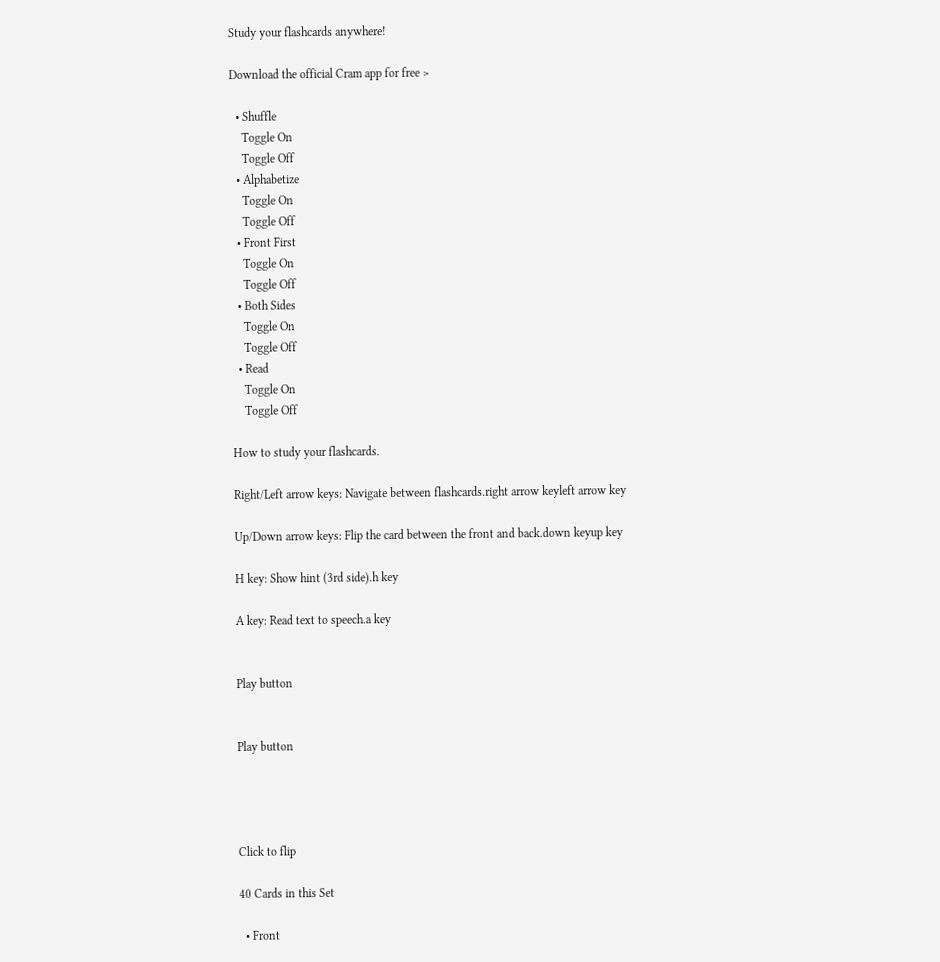Study your flashcards anywhere!

Download the official Cram app for free >

  • Shuffle
    Toggle On
    Toggle Off
  • Alphabetize
    Toggle On
    Toggle Off
  • Front First
    Toggle On
    Toggle Off
  • Both Sides
    Toggle On
    Toggle Off
  • Read
    Toggle On
    Toggle Off

How to study your flashcards.

Right/Left arrow keys: Navigate between flashcards.right arrow keyleft arrow key

Up/Down arrow keys: Flip the card between the front and back.down keyup key

H key: Show hint (3rd side).h key

A key: Read text to speech.a key


Play button


Play button




Click to flip

40 Cards in this Set

  • Front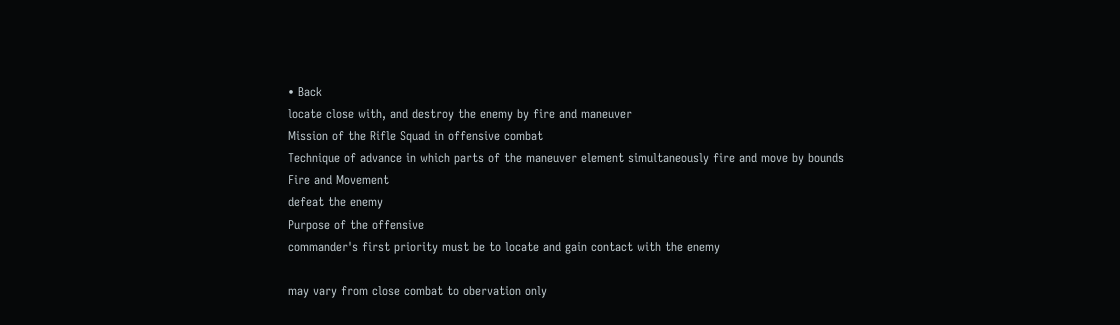• Back
locate close with, and destroy the enemy by fire and maneuver
Mission of the Rifle Squad in offensive combat
Technique of advance in which parts of the maneuver element simultaneously fire and move by bounds
Fire and Movement
defeat the enemy
Purpose of the offensive
commander's first priority must be to locate and gain contact with the enemy

may vary from close combat to obervation only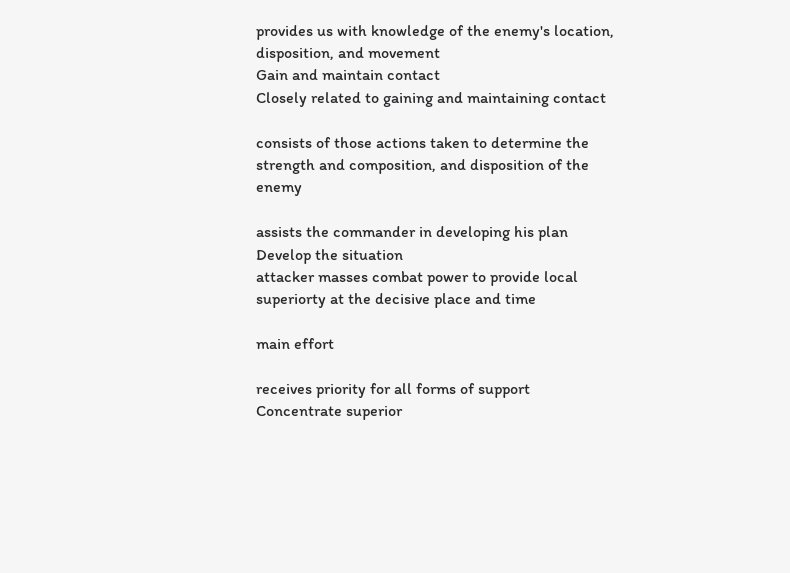provides us with knowledge of the enemy's location, disposition, and movement
Gain and maintain contact
Closely related to gaining and maintaining contact

consists of those actions taken to determine the strength and composition, and disposition of the enemy

assists the commander in developing his plan
Develop the situation
attacker masses combat power to provide local superiorty at the decisive place and time

main effort

receives priority for all forms of support
Concentrate superior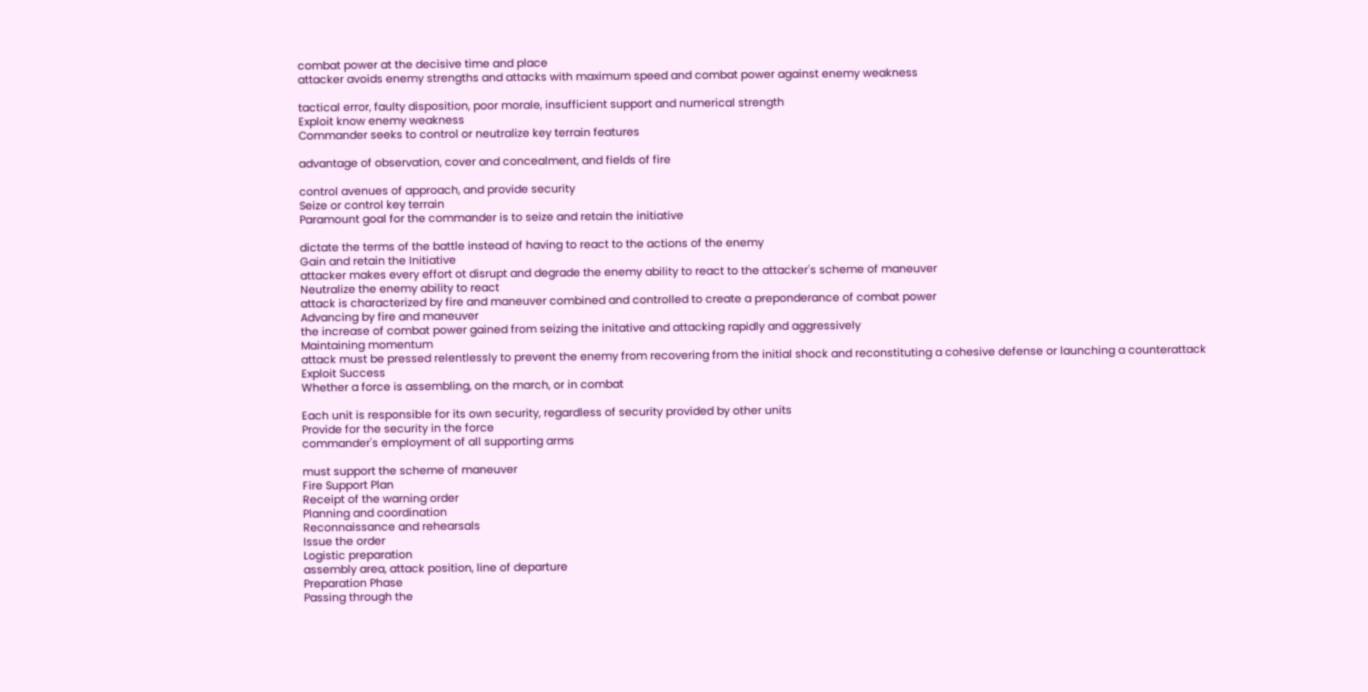combat power at the decisive time and place
attacker avoids enemy strengths and attacks with maximum speed and combat power against enemy weakness

tactical error, faulty disposition, poor morale, insufficient support and numerical strength
Exploit know enemy weakness
Commander seeks to control or neutralize key terrain features

advantage of observation, cover and concealment, and fields of fire

control avenues of approach, and provide security
Seize or control key terrain
Paramount goal for the commander is to seize and retain the initiative

dictate the terms of the battle instead of having to react to the actions of the enemy
Gain and retain the Initiative
attacker makes every effort ot disrupt and degrade the enemy ability to react to the attacker's scheme of maneuver
Neutralize the enemy ability to react
attack is characterized by fire and maneuver combined and controlled to create a preponderance of combat power
Advancing by fire and maneuver
the increase of combat power gained from seizing the initative and attacking rapidly and aggressively
Maintaining momentum
attack must be pressed relentlessly to prevent the enemy from recovering from the initial shock and reconstituting a cohesive defense or launching a counterattack
Exploit Success
Whether a force is assembling, on the march, or in combat

Each unit is responsible for its own security, regardless of security provided by other units
Provide for the security in the force
commander's employment of all supporting arms

must support the scheme of maneuver
Fire Support Plan
Receipt of the warning order
Planning and coordination
Reconnaissance and rehearsals
Issue the order
Logistic preparation
assembly area, attack position, line of departure
Preparation Phase
Passing through the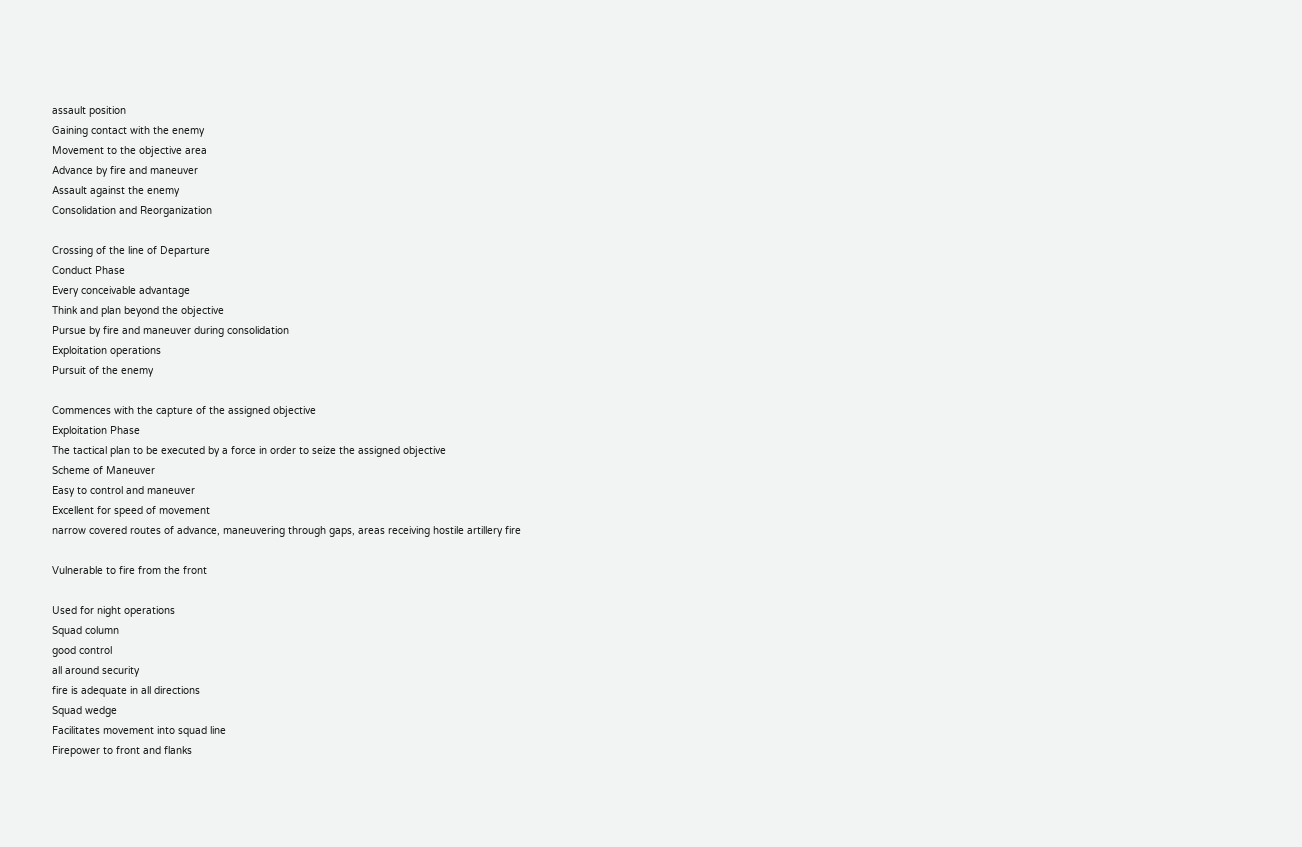assault position
Gaining contact with the enemy
Movement to the objective area
Advance by fire and maneuver
Assault against the enemy
Consolidation and Reorganization

Crossing of the line of Departure
Conduct Phase
Every conceivable advantage
Think and plan beyond the objective
Pursue by fire and maneuver during consolidation
Exploitation operations
Pursuit of the enemy

Commences with the capture of the assigned objective
Exploitation Phase
The tactical plan to be executed by a force in order to seize the assigned objective
Scheme of Maneuver
Easy to control and maneuver
Excellent for speed of movement
narrow covered routes of advance, maneuvering through gaps, areas receiving hostile artillery fire

Vulnerable to fire from the front

Used for night operations
Squad column
good control
all around security
fire is adequate in all directions
Squad wedge
Facilitates movement into squad line
Firepower to front and flanks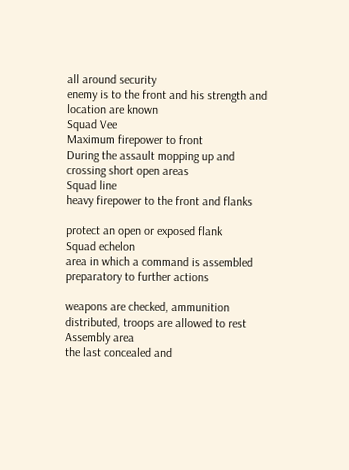all around security
enemy is to the front and his strength and location are known
Squad Vee
Maximum firepower to front
During the assault mopping up and crossing short open areas
Squad line
heavy firepower to the front and flanks

protect an open or exposed flank
Squad echelon
area in which a command is assembled preparatory to further actions

weapons are checked, ammunition distributed, troops are allowed to rest
Assembly area
the last concealed and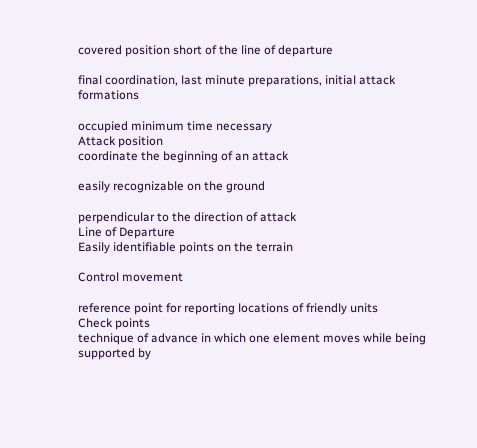covered position short of the line of departure

final coordination, last minute preparations, initial attack formations

occupied minimum time necessary
Attack position
coordinate the beginning of an attack

easily recognizable on the ground

perpendicular to the direction of attack
Line of Departure
Easily identifiable points on the terrain

Control movement

reference point for reporting locations of friendly units
Check points
technique of advance in which one element moves while being supported by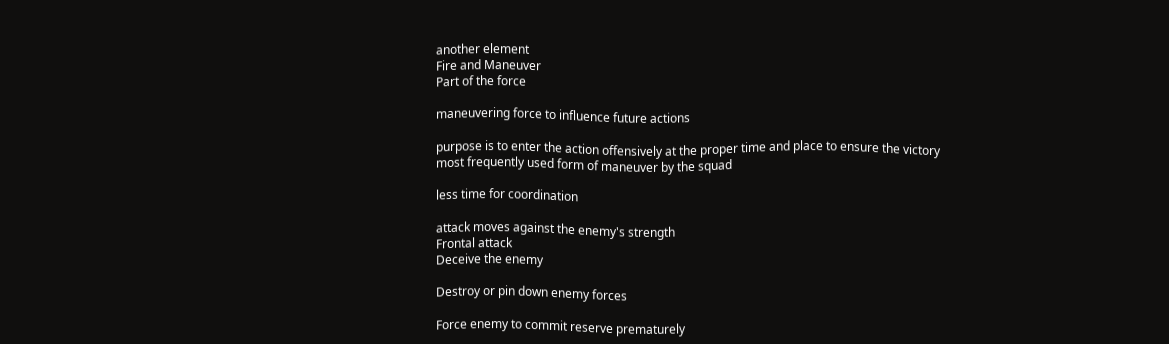another element
Fire and Maneuver
Part of the force

maneuvering force to influence future actions

purpose is to enter the action offensively at the proper time and place to ensure the victory
most frequently used form of maneuver by the squad

less time for coordination

attack moves against the enemy's strength
Frontal attack
Deceive the enemy

Destroy or pin down enemy forces

Force enemy to commit reserve prematurely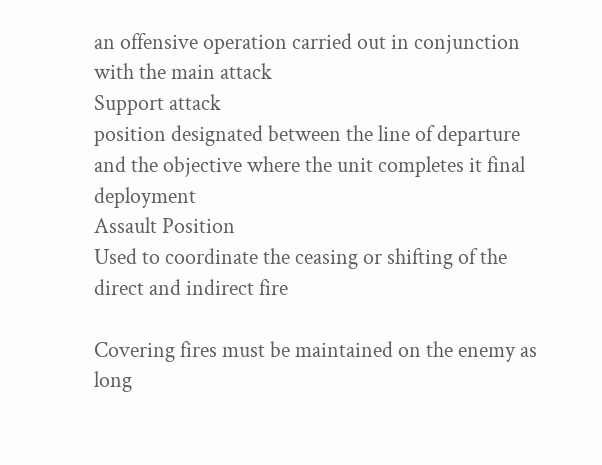an offensive operation carried out in conjunction with the main attack
Support attack
position designated between the line of departure and the objective where the unit completes it final deployment
Assault Position
Used to coordinate the ceasing or shifting of the direct and indirect fire

Covering fires must be maintained on the enemy as long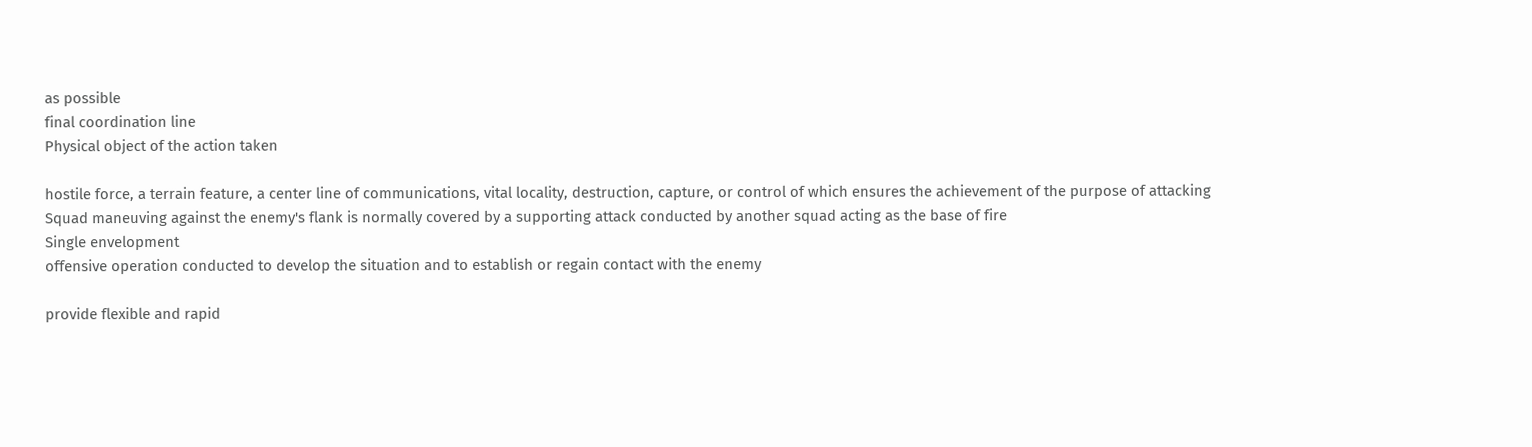as possible
final coordination line
Physical object of the action taken

hostile force, a terrain feature, a center line of communications, vital locality, destruction, capture, or control of which ensures the achievement of the purpose of attacking
Squad maneuving against the enemy's flank is normally covered by a supporting attack conducted by another squad acting as the base of fire
Single envelopment
offensive operation conducted to develop the situation and to establish or regain contact with the enemy

provide flexible and rapid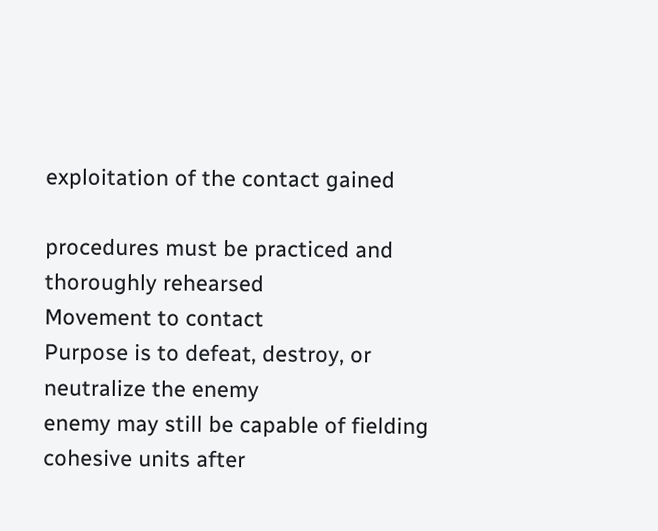exploitation of the contact gained

procedures must be practiced and thoroughly rehearsed
Movement to contact
Purpose is to defeat, destroy, or neutralize the enemy
enemy may still be capable of fielding cohesive units after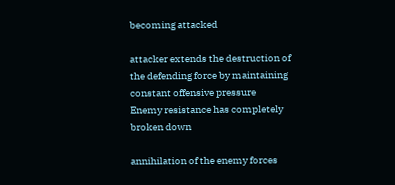becoming attacked

attacker extends the destruction of the defending force by maintaining constant offensive pressure
Enemy resistance has completely broken down

annihilation of the enemy forces